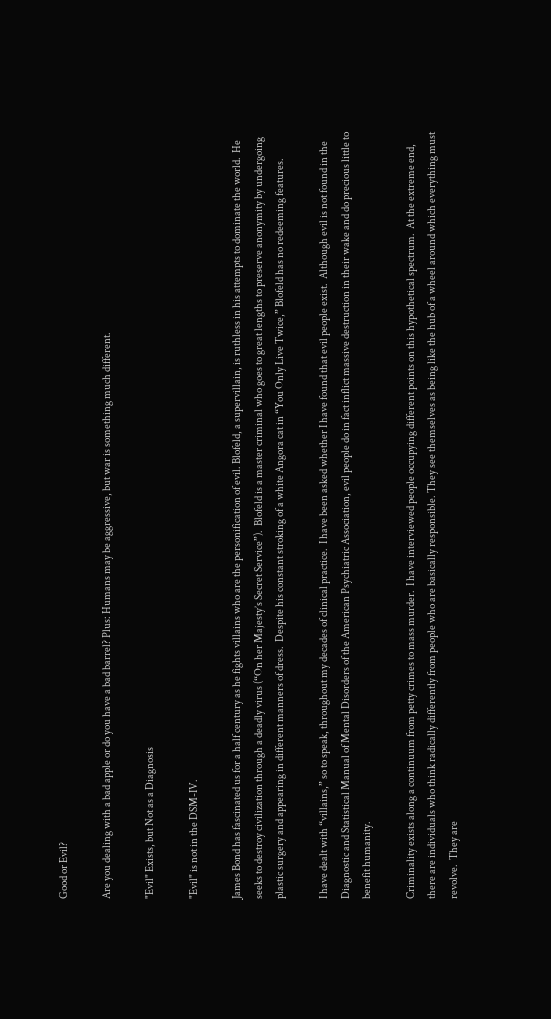Good or Evil?

Are you dealing with a bad apple or do you have a bad barrel? Plus: Humans may be aggressive, but war is something much different.

"Evil" Exists, but Not as a Diagnosis

"Evil" is not in the DSM-IV.

James Bond has fascinated us for a half century as he fights villains who are the personification of evil. Blofeld, a supervillain, is ruthless in his attempts to dominate the world.  He seeks to destroy civilization through a deadly virus (“On her Majesty’s Secret Service”).  Blofeld is a master criminal who goes to great lengths to preserve anonymity by undergoing plastic surgery and appearing in different manners of dress.  Despite his constant stroking of a white Angora cat in “You Only Live Twice,” Blofeld has no redeeming features.

I have dealt with “villains,” so to speak, throughout my decades of clinical practice.  I have been asked whether I have found that evil people exist.  Although evil is not found in the Diagnostic and Statistical Manual of Mental Disorders of the American Psychiatric Association, evil people do in fact inflict massive destruction in their wake and do precious little to benefit humanity.

Criminality exists along a continuum from petty crimes to mass murder.  I have interviewed people occupying different points on this hypothetical spectrum.  At the extreme end, there are individuals who think radically differently from people who are basically responsible. They see themselves as being like the hub of a wheel around which everything must revolve.  They are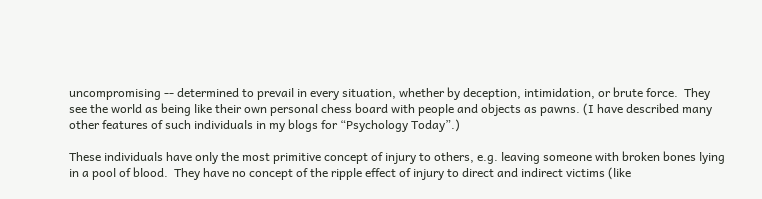uncompromising -- determined to prevail in every situation, whether by deception, intimidation, or brute force.  They see the world as being like their own personal chess board with people and objects as pawns. (I have described many other features of such individuals in my blogs for “Psychology Today”.)

These individuals have only the most primitive concept of injury to others, e.g. leaving someone with broken bones lying in a pool of blood.  They have no concept of the ripple effect of injury to direct and indirect victims (like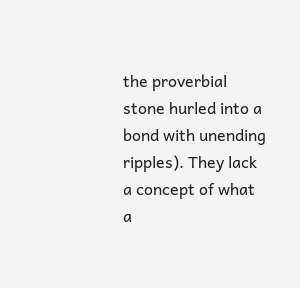the proverbial stone hurled into a bond with unending ripples). They lack a concept of what a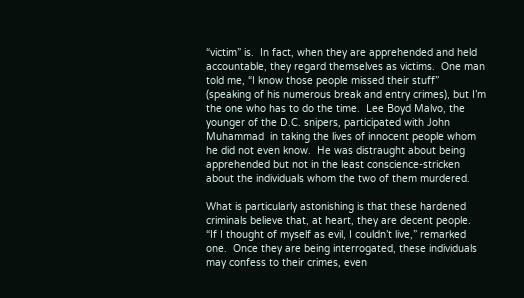“victim” is.  In fact, when they are apprehended and held accountable, they regard themselves as victims.  One man told me, “I know those people missed their stuff” (speaking of his numerous break and entry crimes), but I’m the one who has to do the time.  Lee Boyd Malvo, the younger of the D.C. snipers, participated with John Muhammad  in taking the lives of innocent people whom he did not even know.  He was distraught about being apprehended but not in the least conscience-stricken about the individuals whom the two of them murdered.

What is particularly astonishing is that these hardened criminals believe that, at heart, they are decent people.  “If I thought of myself as evil, I couldn’t live,” remarked one.  Once they are being interrogated, these individuals may confess to their crimes, even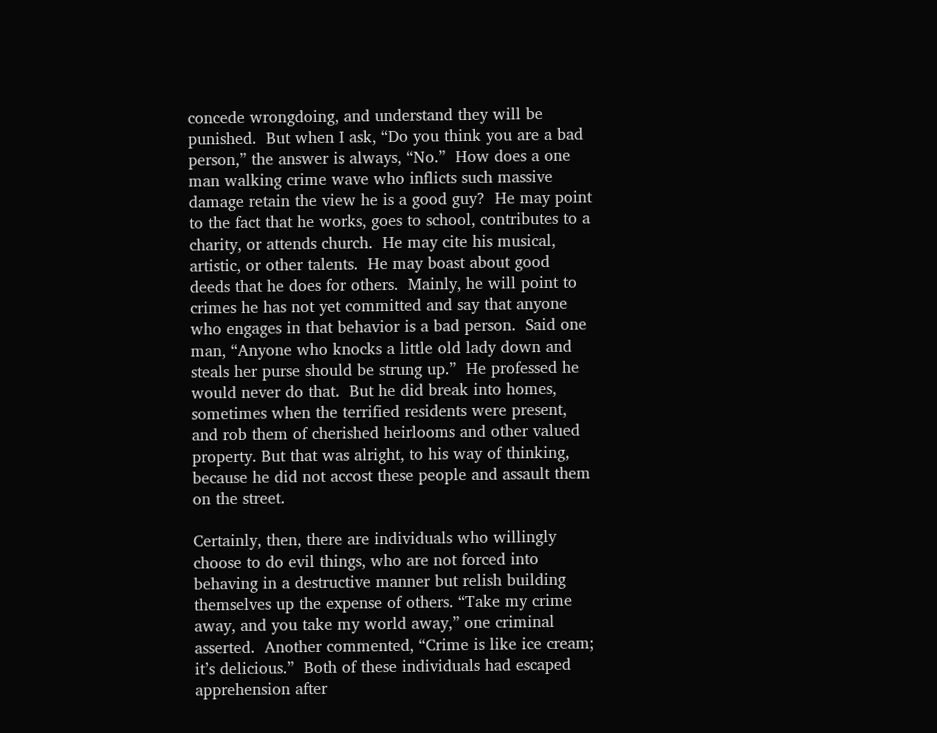concede wrongdoing, and understand they will be punished.  But when I ask, “Do you think you are a bad person,” the answer is always, “No.”  How does a one man walking crime wave who inflicts such massive damage retain the view he is a good guy?  He may point to the fact that he works, goes to school, contributes to a charity, or attends church.  He may cite his musical, artistic, or other talents.  He may boast about good deeds that he does for others.  Mainly, he will point to crimes he has not yet committed and say that anyone who engages in that behavior is a bad person.  Said one man, “Anyone who knocks a little old lady down and steals her purse should be strung up.”  He professed he would never do that.  But he did break into homes, sometimes when the terrified residents were present, and rob them of cherished heirlooms and other valued property. But that was alright, to his way of thinking, because he did not accost these people and assault them on the street.

Certainly, then, there are individuals who willingly choose to do evil things, who are not forced into behaving in a destructive manner but relish building themselves up the expense of others. “Take my crime away, and you take my world away,” one criminal asserted.  Another commented, “Crime is like ice cream; it’s delicious.”  Both of these individuals had escaped apprehension after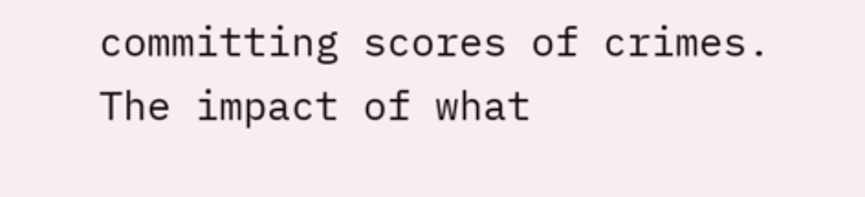committing scores of crimes. The impact of what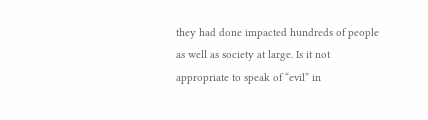they had done impacted hundreds of people as well as society at large. Is it not appropriate to speak of “evil” in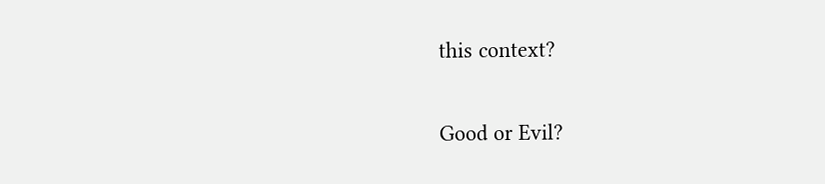this context?

Good or Evil?